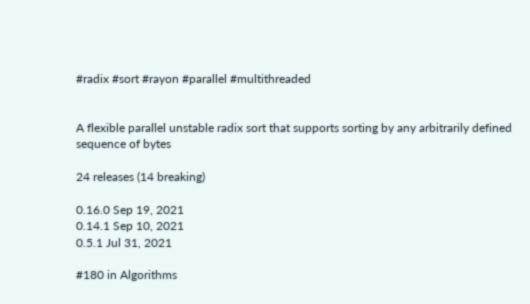#radix #sort #rayon #parallel #multithreaded


A flexible parallel unstable radix sort that supports sorting by any arbitrarily defined sequence of bytes

24 releases (14 breaking)

0.16.0 Sep 19, 2021
0.14.1 Sep 10, 2021
0.5.1 Jul 31, 2021

#180 in Algorithms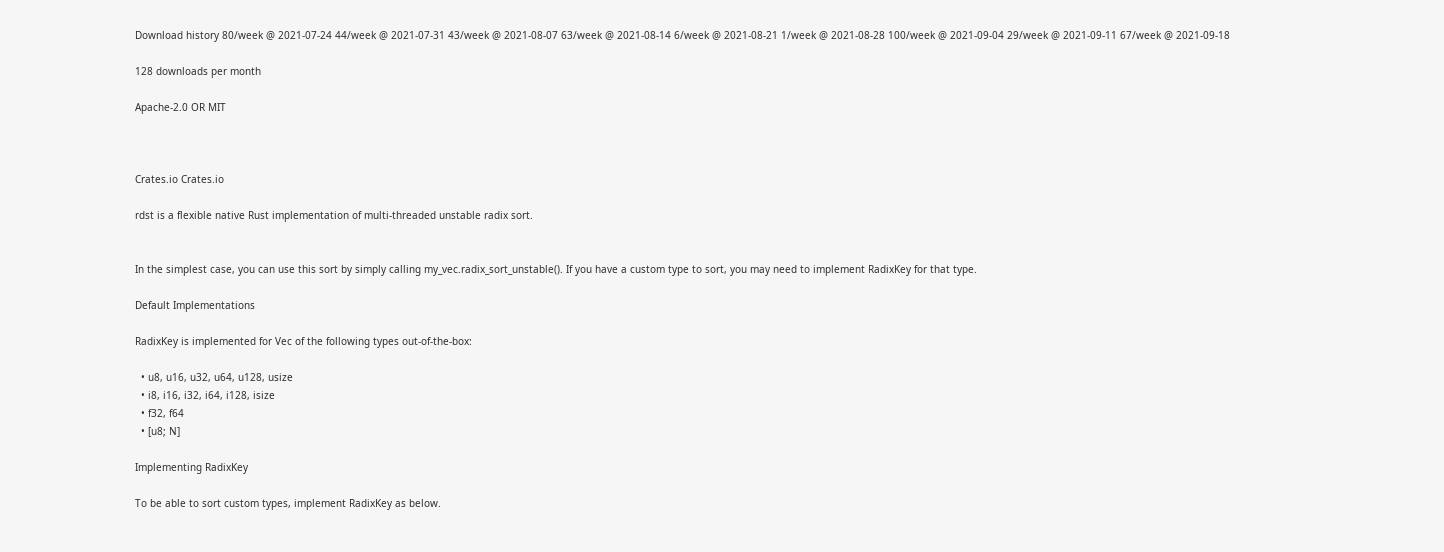Download history 80/week @ 2021-07-24 44/week @ 2021-07-31 43/week @ 2021-08-07 63/week @ 2021-08-14 6/week @ 2021-08-21 1/week @ 2021-08-28 100/week @ 2021-09-04 29/week @ 2021-09-11 67/week @ 2021-09-18

128 downloads per month

Apache-2.0 OR MIT



Crates.io Crates.io

rdst is a flexible native Rust implementation of multi-threaded unstable radix sort.


In the simplest case, you can use this sort by simply calling my_vec.radix_sort_unstable(). If you have a custom type to sort, you may need to implement RadixKey for that type.

Default Implementations

RadixKey is implemented for Vec of the following types out-of-the-box:

  • u8, u16, u32, u64, u128, usize
  • i8, i16, i32, i64, i128, isize
  • f32, f64
  • [u8; N]

Implementing RadixKey

To be able to sort custom types, implement RadixKey as below.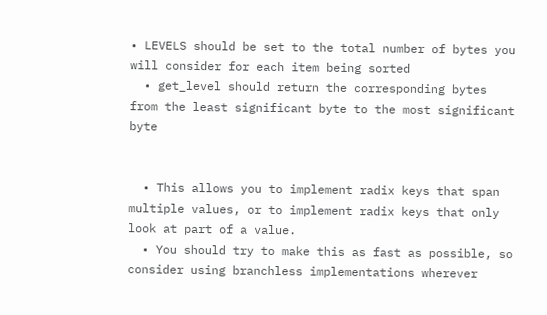• LEVELS should be set to the total number of bytes you will consider for each item being sorted
  • get_level should return the corresponding bytes from the least significant byte to the most significant byte


  • This allows you to implement radix keys that span multiple values, or to implement radix keys that only look at part of a value.
  • You should try to make this as fast as possible, so consider using branchless implementations wherever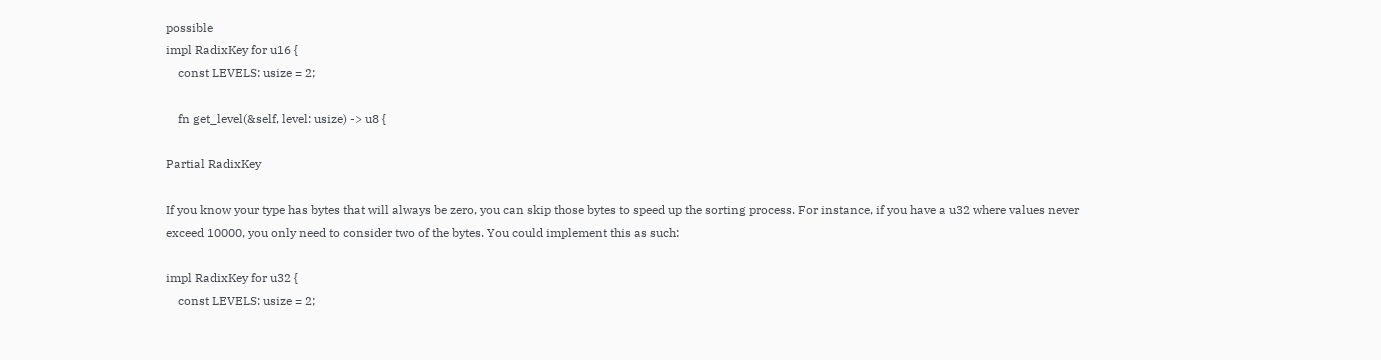possible
impl RadixKey for u16 {
    const LEVELS: usize = 2;

    fn get_level(&self, level: usize) -> u8 {

Partial RadixKey

If you know your type has bytes that will always be zero, you can skip those bytes to speed up the sorting process. For instance, if you have a u32 where values never exceed 10000, you only need to consider two of the bytes. You could implement this as such:

impl RadixKey for u32 {
    const LEVELS: usize = 2;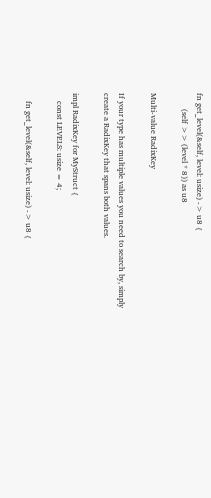fn get_level(&self, level: usize) -> u8 {
        (self >> (level * 8)) as u8

Multi-value RadixKey

If your type has multiple values you need to search by, simply create a RadixKey that spans both values.

impl RadixKey for MyStruct {
    const LEVELS: usize = 4;

    fn get_level(&self, level: usize) -> u8 {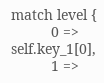match level {
          0 => self.key_1[0],
          1 =>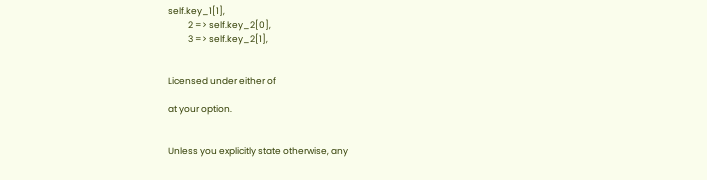self.key_1[1],
          2 => self.key_2[0],
          3 => self.key_2[1],


Licensed under either of

at your option.


Unless you explicitly state otherwise, any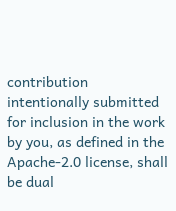contribution intentionally submitted for inclusion in the work by you, as defined in the Apache-2.0 license, shall be dual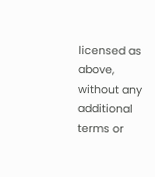licensed as above, without any additional terms or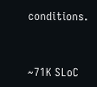conditions.


~71K SLoC